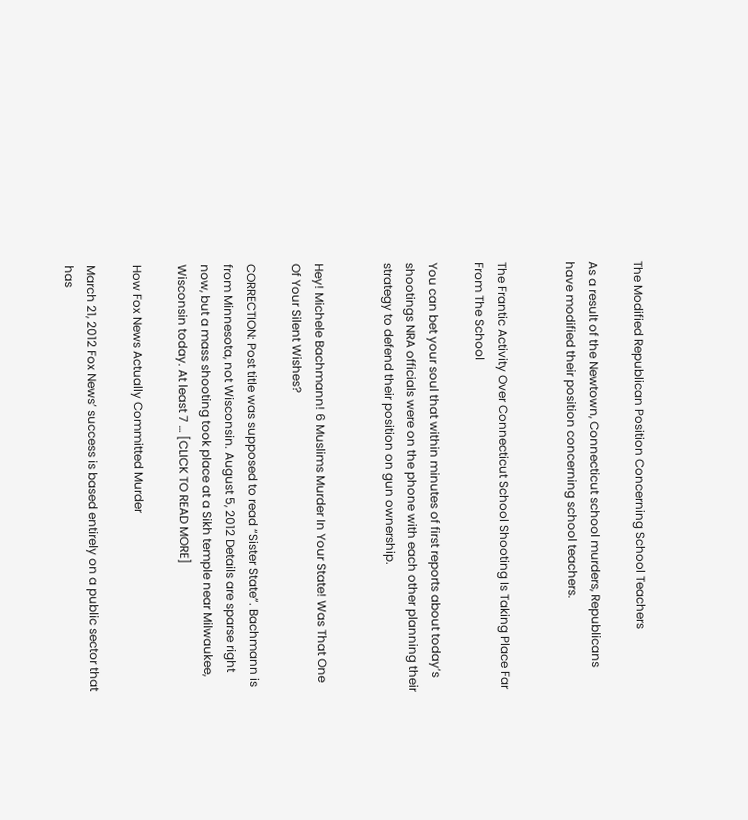The Modified Republican Position Concerning School Teachers

As a result of the Newtown, Connecticut school murders, Republicans have modified their position concerning school teachers.


The Frantic Activity Over Connecticut School Shooting Is Taking Place Far From The School

You can bet your soul that within minutes of first reports about today’s shootings NRA officials were on the phone with each other planning their strategy to defend their position on gun ownership.


Hey! Michele Bachmann! 6 Muslims Murder In Your State! Was That One Of Your Silent Wishes?

CORRECTION: Post title was supposed to read “Sister State”. Bachmann is from Minnesota, not Wisconsin. August 5, 2012 Details are sparse right now, but a mass shooting took place at a Sikh temple near Milwaukee, Wisconsin today. At least 7 … [CLICK TO READ MORE]

How Fox News Actually Committed Murder

March 21, 2012 Fox News’ success is based entirely on a public sector that has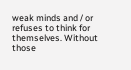weak minds and / or refuses to think for themselves. Without those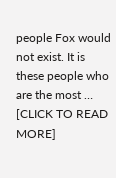people Fox would not exist. It is these people who are the most … [CLICK TO READ MORE]